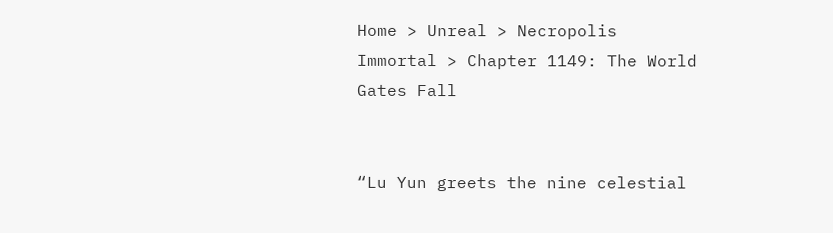Home > Unreal > Necropolis Immortal > Chapter 1149: The World Gates Fall


“Lu Yun greets the nine celestial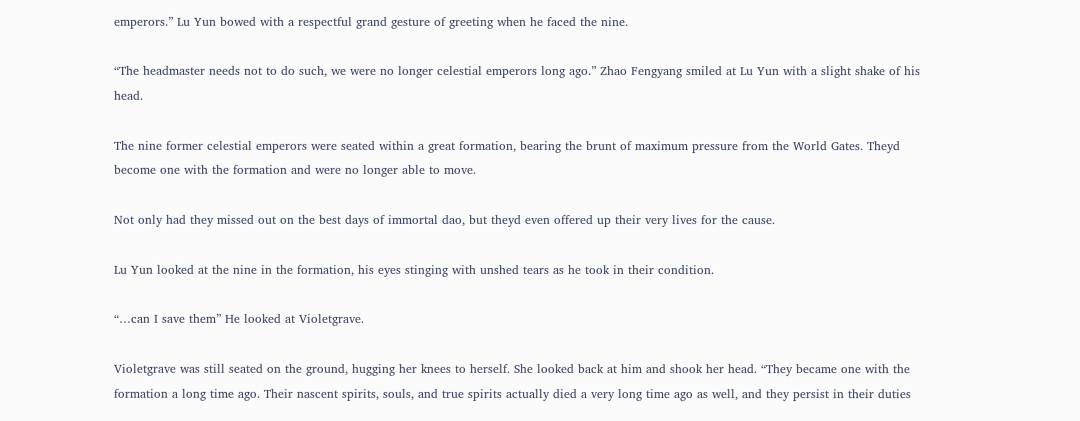emperors.” Lu Yun bowed with a respectful grand gesture of greeting when he faced the nine.

“The headmaster needs not to do such, we were no longer celestial emperors long ago.” Zhao Fengyang smiled at Lu Yun with a slight shake of his head.

The nine former celestial emperors were seated within a great formation, bearing the brunt of maximum pressure from the World Gates. Theyd become one with the formation and were no longer able to move.

Not only had they missed out on the best days of immortal dao, but theyd even offered up their very lives for the cause.

Lu Yun looked at the nine in the formation, his eyes stinging with unshed tears as he took in their condition.

“…can I save them” He looked at Violetgrave.

Violetgrave was still seated on the ground, hugging her knees to herself. She looked back at him and shook her head. “They became one with the formation a long time ago. Their nascent spirits, souls, and true spirits actually died a very long time ago as well, and they persist in their duties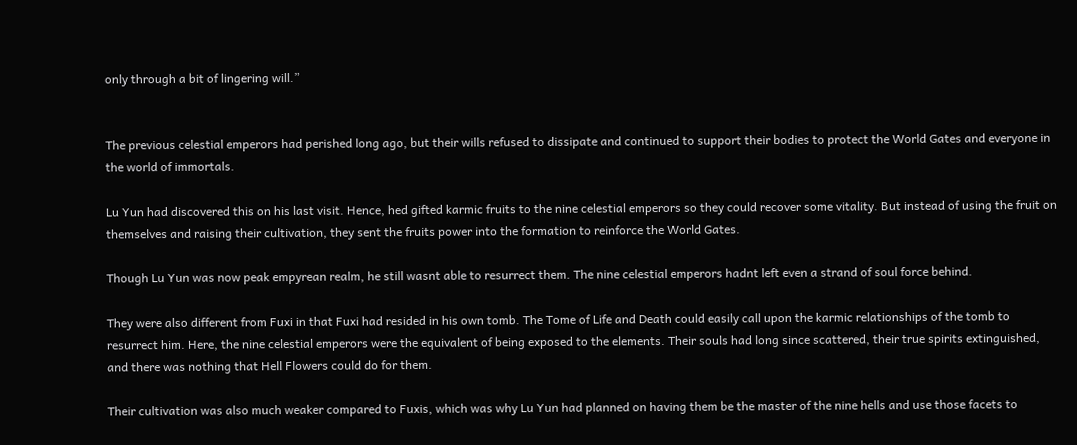only through a bit of lingering will.”


The previous celestial emperors had perished long ago, but their wills refused to dissipate and continued to support their bodies to protect the World Gates and everyone in the world of immortals.

Lu Yun had discovered this on his last visit. Hence, hed gifted karmic fruits to the nine celestial emperors so they could recover some vitality. But instead of using the fruit on themselves and raising their cultivation, they sent the fruits power into the formation to reinforce the World Gates.

Though Lu Yun was now peak empyrean realm, he still wasnt able to resurrect them. The nine celestial emperors hadnt left even a strand of soul force behind.

They were also different from Fuxi in that Fuxi had resided in his own tomb. The Tome of Life and Death could easily call upon the karmic relationships of the tomb to resurrect him. Here, the nine celestial emperors were the equivalent of being exposed to the elements. Their souls had long since scattered, their true spirits extinguished, and there was nothing that Hell Flowers could do for them.

Their cultivation was also much weaker compared to Fuxis, which was why Lu Yun had planned on having them be the master of the nine hells and use those facets to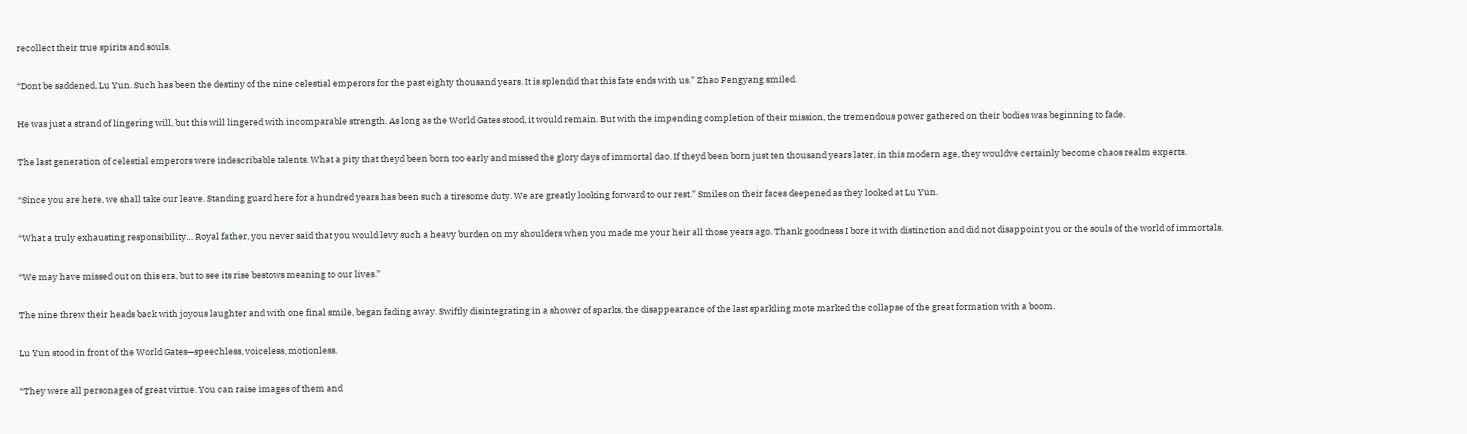recollect their true spirits and souls.

“Dont be saddened, Lu Yun. Such has been the destiny of the nine celestial emperors for the past eighty thousand years. It is splendid that this fate ends with us.” Zhao Fengyang smiled.

He was just a strand of lingering will, but this will lingered with incomparable strength. As long as the World Gates stood, it would remain. But with the impending completion of their mission, the tremendous power gathered on their bodies was beginning to fade.

The last generation of celestial emperors were indescribable talents. What a pity that theyd been born too early and missed the glory days of immortal dao. If theyd been born just ten thousand years later, in this modern age, they wouldve certainly become chaos realm experts.

“Since you are here, we shall take our leave. Standing guard here for a hundred years has been such a tiresome duty. We are greatly looking forward to our rest.” Smiles on their faces deepened as they looked at Lu Yun.

“What a truly exhausting responsibility… Royal father, you never said that you would levy such a heavy burden on my shoulders when you made me your heir all those years ago. Thank goodness I bore it with distinction and did not disappoint you or the souls of the world of immortals.

“We may have missed out on this era, but to see its rise bestows meaning to our lives.”

The nine threw their heads back with joyous laughter and with one final smile, began fading away. Swiftly disintegrating in a shower of sparks, the disappearance of the last sparkling mote marked the collapse of the great formation with a boom.

Lu Yun stood in front of the World Gates—speechless, voiceless, motionless.

“They were all personages of great virtue. You can raise images of them and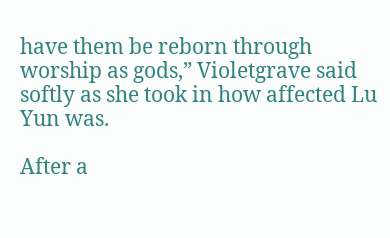have them be reborn through worship as gods,” Violetgrave said softly as she took in how affected Lu Yun was.

After a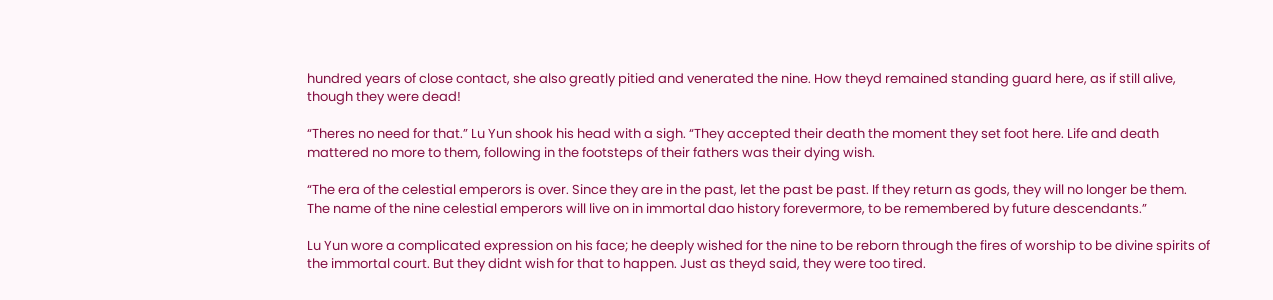hundred years of close contact, she also greatly pitied and venerated the nine. How theyd remained standing guard here, as if still alive, though they were dead!

“Theres no need for that.” Lu Yun shook his head with a sigh. “They accepted their death the moment they set foot here. Life and death mattered no more to them, following in the footsteps of their fathers was their dying wish.

“The era of the celestial emperors is over. Since they are in the past, let the past be past. If they return as gods, they will no longer be them. The name of the nine celestial emperors will live on in immortal dao history forevermore, to be remembered by future descendants.”

Lu Yun wore a complicated expression on his face; he deeply wished for the nine to be reborn through the fires of worship to be divine spirits of the immortal court. But they didnt wish for that to happen. Just as theyd said, they were too tired.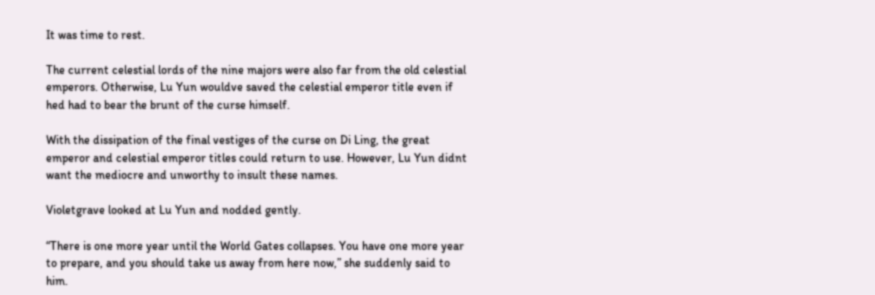It was time to rest.

The current celestial lords of the nine majors were also far from the old celestial emperors. Otherwise, Lu Yun wouldve saved the celestial emperor title even if hed had to bear the brunt of the curse himself.

With the dissipation of the final vestiges of the curse on Di Ling, the great emperor and celestial emperor titles could return to use. However, Lu Yun didnt want the mediocre and unworthy to insult these names.

Violetgrave looked at Lu Yun and nodded gently.

“There is one more year until the World Gates collapses. You have one more year to prepare, and you should take us away from here now,” she suddenly said to him.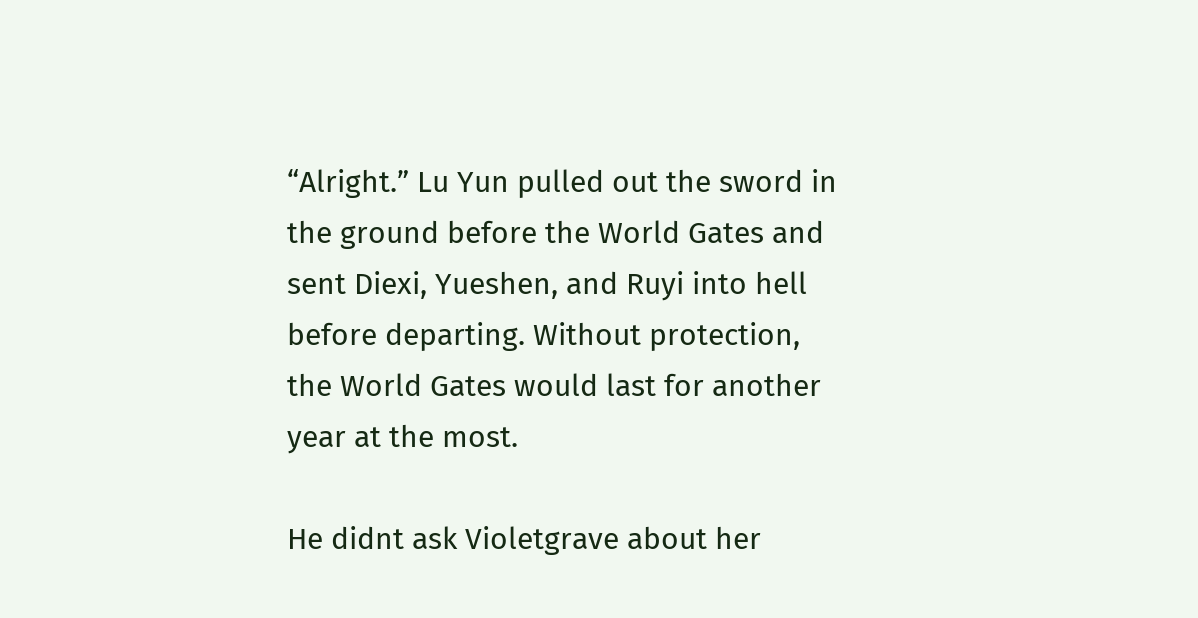“Alright.” Lu Yun pulled out the sword in the ground before the World Gates and sent Diexi, Yueshen, and Ruyi into hell before departing. Without protection, the World Gates would last for another year at the most.

He didnt ask Violetgrave about her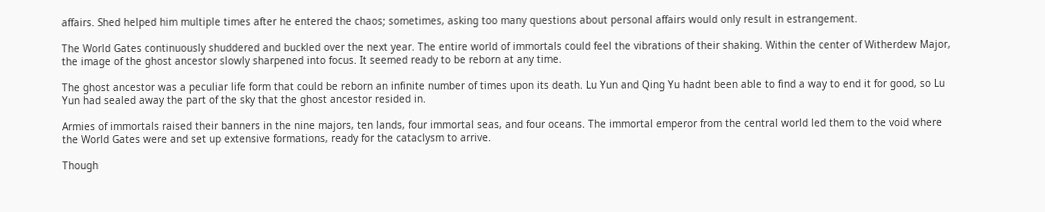affairs. Shed helped him multiple times after he entered the chaos; sometimes, asking too many questions about personal affairs would only result in estrangement.

The World Gates continuously shuddered and buckled over the next year. The entire world of immortals could feel the vibrations of their shaking. Within the center of Witherdew Major, the image of the ghost ancestor slowly sharpened into focus. It seemed ready to be reborn at any time.

The ghost ancestor was a peculiar life form that could be reborn an infinite number of times upon its death. Lu Yun and Qing Yu hadnt been able to find a way to end it for good, so Lu Yun had sealed away the part of the sky that the ghost ancestor resided in.

Armies of immortals raised their banners in the nine majors, ten lands, four immortal seas, and four oceans. The immortal emperor from the central world led them to the void where the World Gates were and set up extensive formations, ready for the cataclysm to arrive.

Though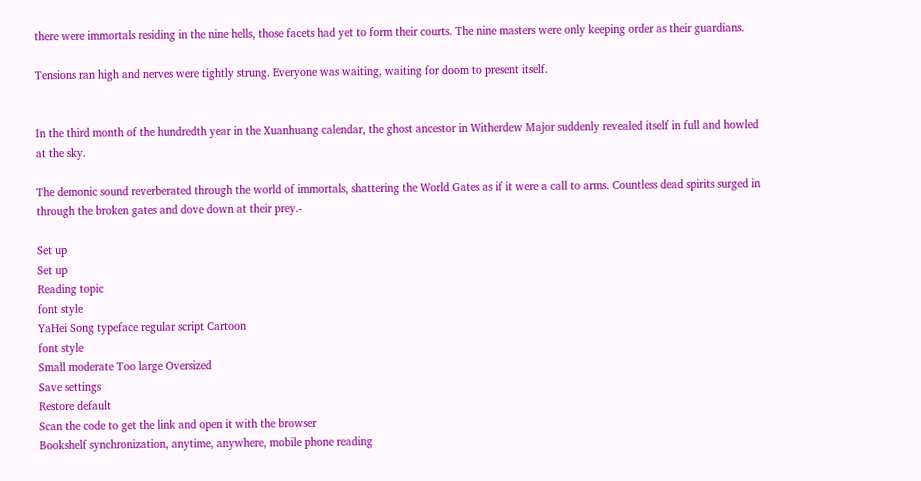there were immortals residing in the nine hells, those facets had yet to form their courts. The nine masters were only keeping order as their guardians.

Tensions ran high and nerves were tightly strung. Everyone was waiting, waiting for doom to present itself.


In the third month of the hundredth year in the Xuanhuang calendar, the ghost ancestor in Witherdew Major suddenly revealed itself in full and howled at the sky.

The demonic sound reverberated through the world of immortals, shattering the World Gates as if it were a call to arms. Countless dead spirits surged in through the broken gates and dove down at their prey.-

Set up
Set up
Reading topic
font style
YaHei Song typeface regular script Cartoon
font style
Small moderate Too large Oversized
Save settings
Restore default
Scan the code to get the link and open it with the browser
Bookshelf synchronization, anytime, anywhere, mobile phone reading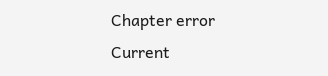Chapter error
Current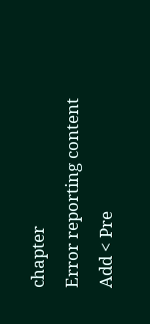chapter
Error reporting content
Add < Pre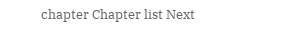chapter Chapter list Next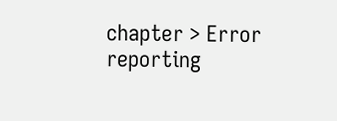chapter > Error reporting